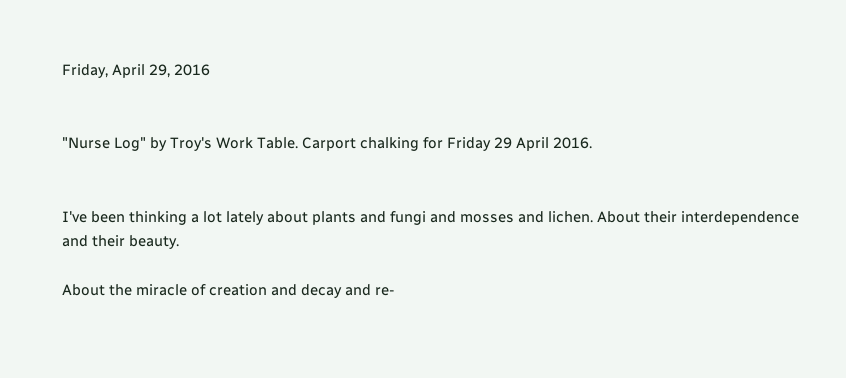Friday, April 29, 2016


"Nurse Log" by Troy's Work Table. Carport chalking for Friday 29 April 2016.


I've been thinking a lot lately about plants and fungi and mosses and lichen. About their interdependence and their beauty.

About the miracle of creation and decay and re-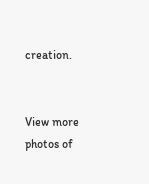creation.


View more photos of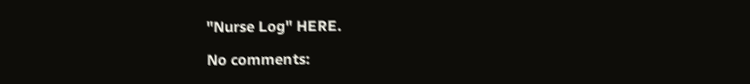"Nurse Log" HERE.

No comments: